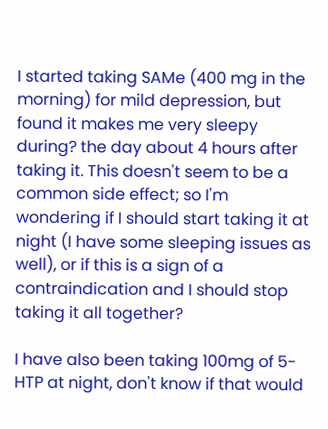I started taking SAMe (400 mg in the morning) for mild depression, but found it makes me very sleepy during? the day about 4 hours after taking it. This doesn't seem to be a common side effect; so I'm wondering if I should start taking it at night (I have some sleeping issues as well), or if this is a sign of a contraindication and I should stop taking it all together?

I have also been taking 100mg of 5-HTP at night, don't know if that would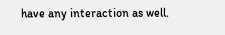have any interaction as well.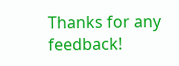Thanks for any feedback!